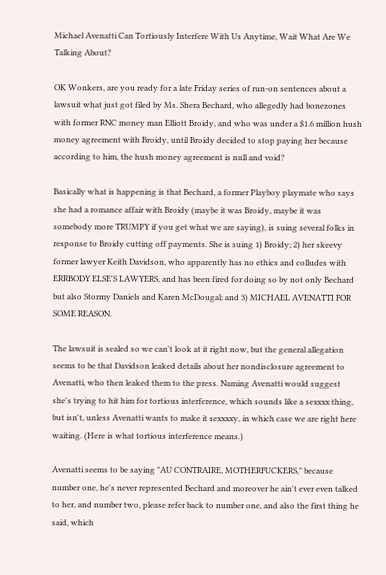Michael Avenatti Can Tortiously Interfere With Us Anytime, Wait What Are We Talking About?

OK Wonkers, are you ready for a late Friday series of run-on sentences about a lawsuit what just got filed by Ms. Shera Bechard, who allegedly had bonezones with former RNC money man Elliott Broidy, and who was under a $1.6 million hush money agreement with Broidy, until Broidy decided to stop paying her because according to him, the hush money agreement is null and void?

Basically what is happening is that Bechard, a former Playboy playmate who says she had a romance affair with Broidy (maybe it was Broidy, maybe it was somebody more TRUMPY if you get what we are saying), is suing several folks in response to Broidy cutting off payments. She is suing 1) Broidy; 2) her skeevy former lawyer Keith Davidson, who apparently has no ethics and colludes with ERRBODY ELSE'S LAWYERS, and has been fired for doing so by not only Bechard but also Stormy Daniels and Karen McDougal; and 3) MICHAEL AVENATTI FOR SOME REASON.

The lawsuit is sealed so we can't look at it right now, but the general allegation seems to be that Davidson leaked details about her nondisclosure agreement to Avenatti, who then leaked them to the press. Naming Avenatti would suggest she's trying to hit him for tortious interference, which sounds like a sexxxx thing, but isn't, unless Avenatti wants to make it sexxxxy, in which case we are right here waiting. (Here is what tortious interference means.)

Avenatti seems to be saying "AU CONTRAIRE, MOTHERFUCKERS," because number one, he's never represented Bechard and moreover he ain't ever even talked to her, and number two, please refer back to number one, and also the first thing he said, which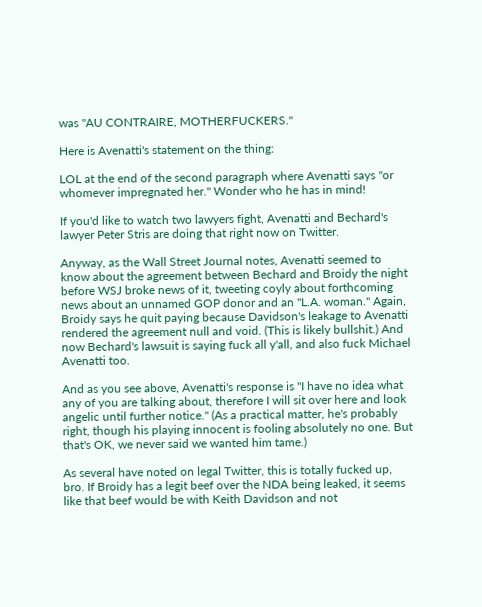was "AU CONTRAIRE, MOTHERFUCKERS."

Here is Avenatti's statement on the thing:

LOL at the end of the second paragraph where Avenatti says "or whomever impregnated her." Wonder who he has in mind!

If you'd like to watch two lawyers fight, Avenatti and Bechard's lawyer Peter Stris are doing that right now on Twitter.

Anyway, as the Wall Street Journal notes, Avenatti seemed to know about the agreement between Bechard and Broidy the night before WSJ broke news of it, tweeting coyly about forthcoming news about an unnamed GOP donor and an "L.A. woman." Again, Broidy says he quit paying because Davidson's leakage to Avenatti rendered the agreement null and void. (This is likely bullshit.) And now Bechard's lawsuit is saying fuck all y'all, and also fuck Michael Avenatti too.

And as you see above, Avenatti's response is "I have no idea what any of you are talking about, therefore I will sit over here and look angelic until further notice." (As a practical matter, he's probably right, though his playing innocent is fooling absolutely no one. But that's OK, we never said we wanted him tame.)

As several have noted on legal Twitter, this is totally fucked up, bro. If Broidy has a legit beef over the NDA being leaked, it seems like that beef would be with Keith Davidson and not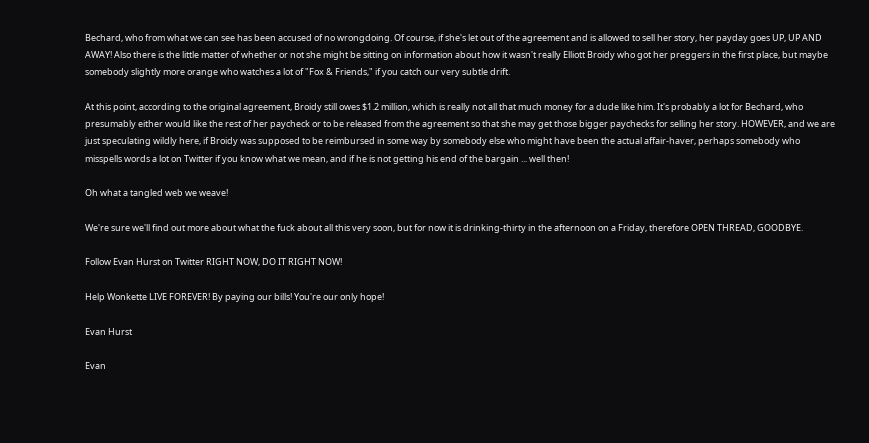Bechard, who from what we can see has been accused of no wrongdoing. Of course, if she's let out of the agreement and is allowed to sell her story, her payday goes UP, UP AND AWAY! Also there is the little matter of whether or not she might be sitting on information about how it wasn't really Elliott Broidy who got her preggers in the first place, but maybe somebody slightly more orange who watches a lot of "Fox & Friends," if you catch our very subtle drift.

At this point, according to the original agreement, Broidy still owes $1.2 million, which is really not all that much money for a dude like him. It's probably a lot for Bechard, who presumably either would like the rest of her paycheck or to be released from the agreement so that she may get those bigger paychecks for selling her story. HOWEVER, and we are just speculating wildly here, if Broidy was supposed to be reimbursed in some way by somebody else who might have been the actual affair-haver, perhaps somebody who misspells words a lot on Twitter if you know what we mean, and if he is not getting his end of the bargain ... well then!

Oh what a tangled web we weave!

We're sure we'll find out more about what the fuck about all this very soon, but for now it is drinking-thirty in the afternoon on a Friday, therefore OPEN THREAD, GOODBYE.

Follow Evan Hurst on Twitter RIGHT NOW, DO IT RIGHT NOW!

Help Wonkette LIVE FOREVER! By paying our bills! You're our only hope!

Evan Hurst

Evan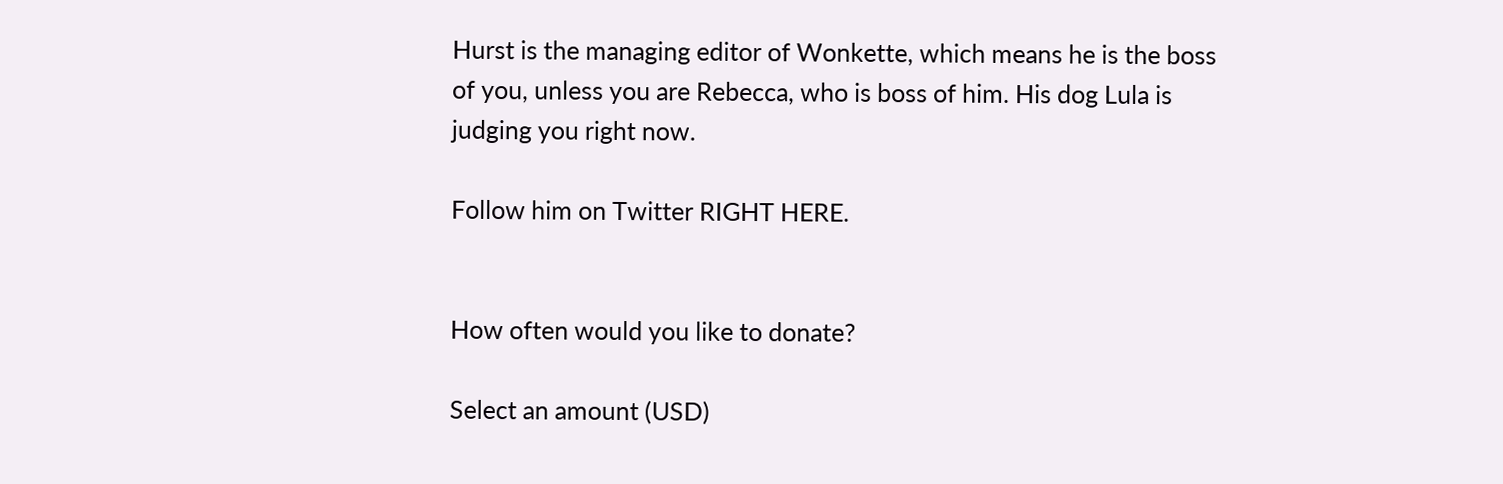Hurst is the managing editor of Wonkette, which means he is the boss of you, unless you are Rebecca, who is boss of him. His dog Lula is judging you right now.

Follow him on Twitter RIGHT HERE.


How often would you like to donate?

Select an amount (USD)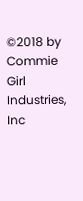©2018 by Commie Girl Industries, Inc